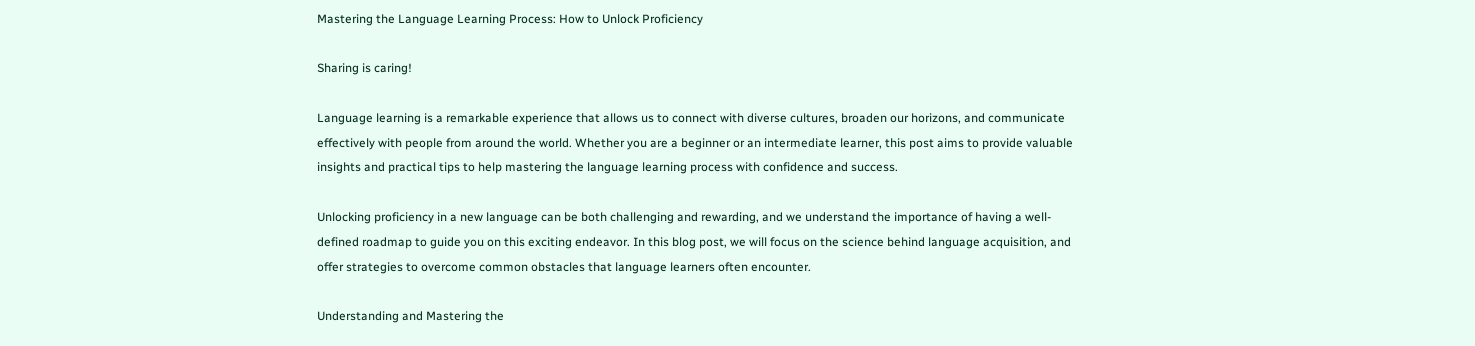Mastering the Language Learning Process: How to Unlock Proficiency

Sharing is caring!

Language learning is a remarkable experience that allows us to connect with diverse cultures, broaden our horizons, and communicate effectively with people from around the world. Whether you are a beginner or an intermediate learner, this post aims to provide valuable insights and practical tips to help mastering the language learning process with confidence and success.

Unlocking proficiency in a new language can be both challenging and rewarding, and we understand the importance of having a well-defined roadmap to guide you on this exciting endeavor. In this blog post, we will focus on the science behind language acquisition, and offer strategies to overcome common obstacles that language learners often encounter.

Understanding and Mastering the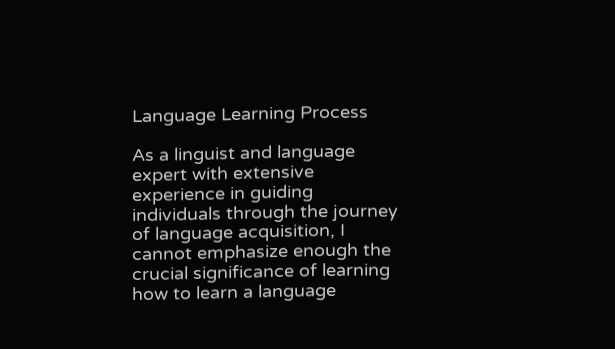Language Learning Process

As a linguist and language expert with extensive experience in guiding individuals through the journey of language acquisition, I cannot emphasize enough the crucial significance of learning how to learn a language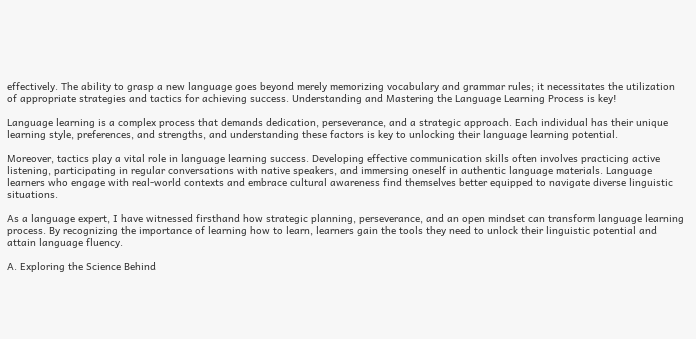effectively. The ability to grasp a new language goes beyond merely memorizing vocabulary and grammar rules; it necessitates the utilization of appropriate strategies and tactics for achieving success. Understanding and Mastering the Language Learning Process is key!

Language learning is a complex process that demands dedication, perseverance, and a strategic approach. Each individual has their unique learning style, preferences, and strengths, and understanding these factors is key to unlocking their language learning potential.

Moreover, tactics play a vital role in language learning success. Developing effective communication skills often involves practicing active listening, participating in regular conversations with native speakers, and immersing oneself in authentic language materials. Language learners who engage with real-world contexts and embrace cultural awareness find themselves better equipped to navigate diverse linguistic situations.

As a language expert, I have witnessed firsthand how strategic planning, perseverance, and an open mindset can transform language learning process. By recognizing the importance of learning how to learn, learners gain the tools they need to unlock their linguistic potential and attain language fluency.

A. Exploring the Science Behind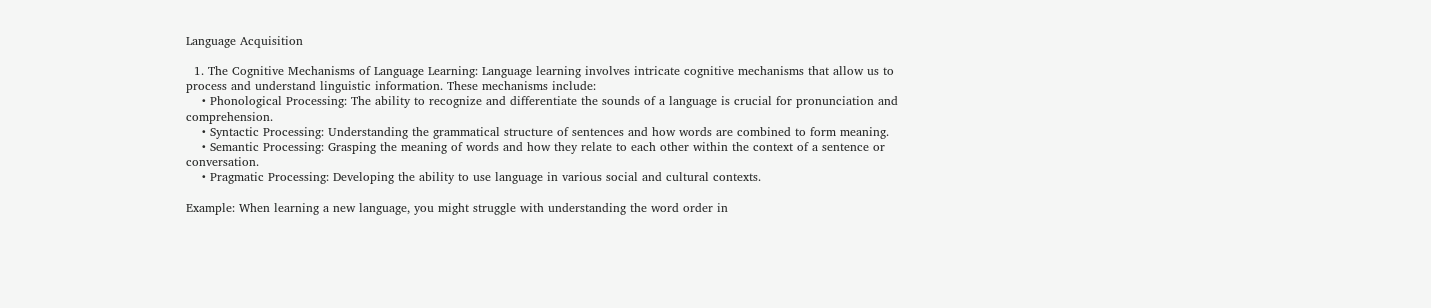Language Acquisition

  1. The Cognitive Mechanisms of Language Learning: Language learning involves intricate cognitive mechanisms that allow us to process and understand linguistic information. These mechanisms include:
    • Phonological Processing: The ability to recognize and differentiate the sounds of a language is crucial for pronunciation and comprehension.
    • Syntactic Processing: Understanding the grammatical structure of sentences and how words are combined to form meaning.
    • Semantic Processing: Grasping the meaning of words and how they relate to each other within the context of a sentence or conversation.
    • Pragmatic Processing: Developing the ability to use language in various social and cultural contexts.

Example: When learning a new language, you might struggle with understanding the word order in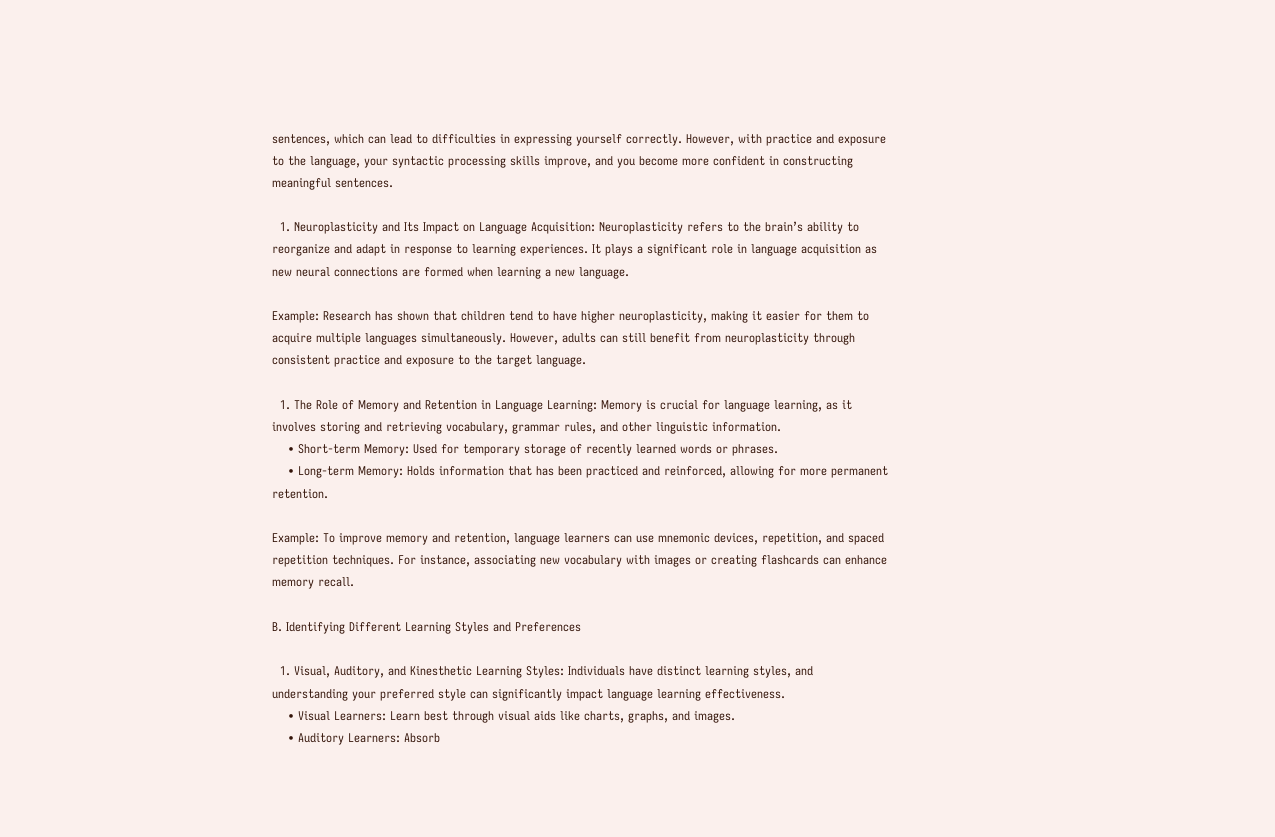sentences, which can lead to difficulties in expressing yourself correctly. However, with practice and exposure to the language, your syntactic processing skills improve, and you become more confident in constructing meaningful sentences.

  1. Neuroplasticity and Its Impact on Language Acquisition: Neuroplasticity refers to the brain’s ability to reorganize and adapt in response to learning experiences. It plays a significant role in language acquisition as new neural connections are formed when learning a new language.

Example: Research has shown that children tend to have higher neuroplasticity, making it easier for them to acquire multiple languages simultaneously. However, adults can still benefit from neuroplasticity through consistent practice and exposure to the target language.

  1. The Role of Memory and Retention in Language Learning: Memory is crucial for language learning, as it involves storing and retrieving vocabulary, grammar rules, and other linguistic information.
    • Short-term Memory: Used for temporary storage of recently learned words or phrases.
    • Long-term Memory: Holds information that has been practiced and reinforced, allowing for more permanent retention.

Example: To improve memory and retention, language learners can use mnemonic devices, repetition, and spaced repetition techniques. For instance, associating new vocabulary with images or creating flashcards can enhance memory recall.

B. Identifying Different Learning Styles and Preferences

  1. Visual, Auditory, and Kinesthetic Learning Styles: Individuals have distinct learning styles, and understanding your preferred style can significantly impact language learning effectiveness.
    • Visual Learners: Learn best through visual aids like charts, graphs, and images.
    • Auditory Learners: Absorb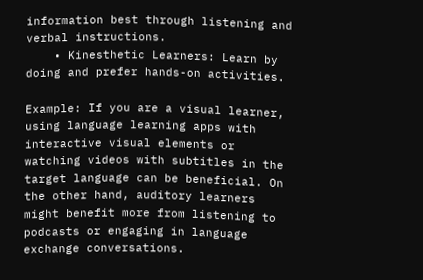information best through listening and verbal instructions.
    • Kinesthetic Learners: Learn by doing and prefer hands-on activities.

Example: If you are a visual learner, using language learning apps with interactive visual elements or watching videos with subtitles in the target language can be beneficial. On the other hand, auditory learners might benefit more from listening to podcasts or engaging in language exchange conversations.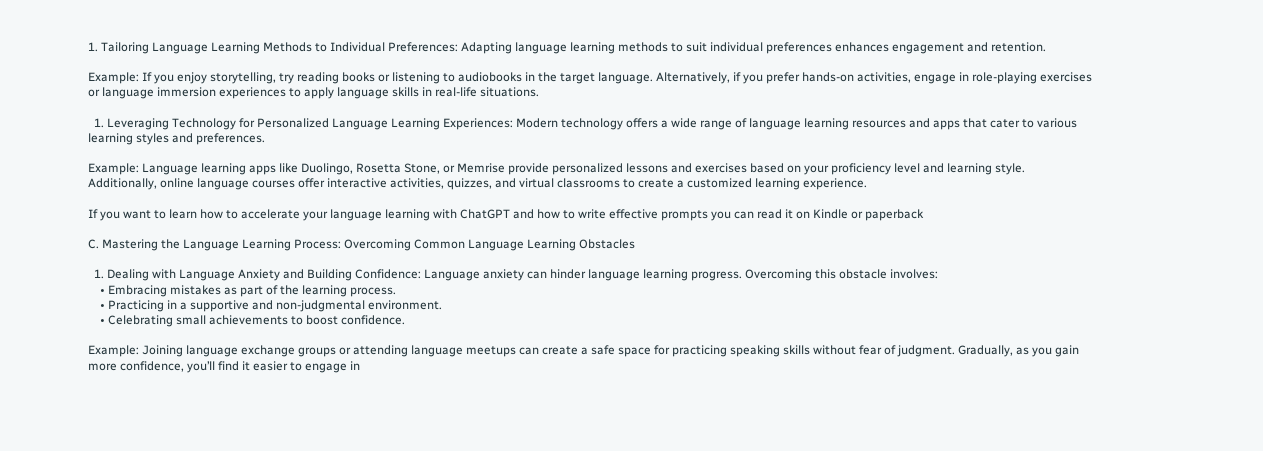1. Tailoring Language Learning Methods to Individual Preferences: Adapting language learning methods to suit individual preferences enhances engagement and retention.

Example: If you enjoy storytelling, try reading books or listening to audiobooks in the target language. Alternatively, if you prefer hands-on activities, engage in role-playing exercises or language immersion experiences to apply language skills in real-life situations.

  1. Leveraging Technology for Personalized Language Learning Experiences: Modern technology offers a wide range of language learning resources and apps that cater to various learning styles and preferences.

Example: Language learning apps like Duolingo, Rosetta Stone, or Memrise provide personalized lessons and exercises based on your proficiency level and learning style. Additionally, online language courses offer interactive activities, quizzes, and virtual classrooms to create a customized learning experience.

If you want to learn how to accelerate your language learning with ChatGPT and how to write effective prompts you can read it on Kindle or paperback

C. Mastering the Language Learning Process: Overcoming Common Language Learning Obstacles

  1. Dealing with Language Anxiety and Building Confidence: Language anxiety can hinder language learning progress. Overcoming this obstacle involves:
    • Embracing mistakes as part of the learning process.
    • Practicing in a supportive and non-judgmental environment.
    • Celebrating small achievements to boost confidence.

Example: Joining language exchange groups or attending language meetups can create a safe space for practicing speaking skills without fear of judgment. Gradually, as you gain more confidence, you’ll find it easier to engage in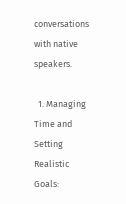conversations with native speakers.

  1. Managing Time and Setting Realistic Goals: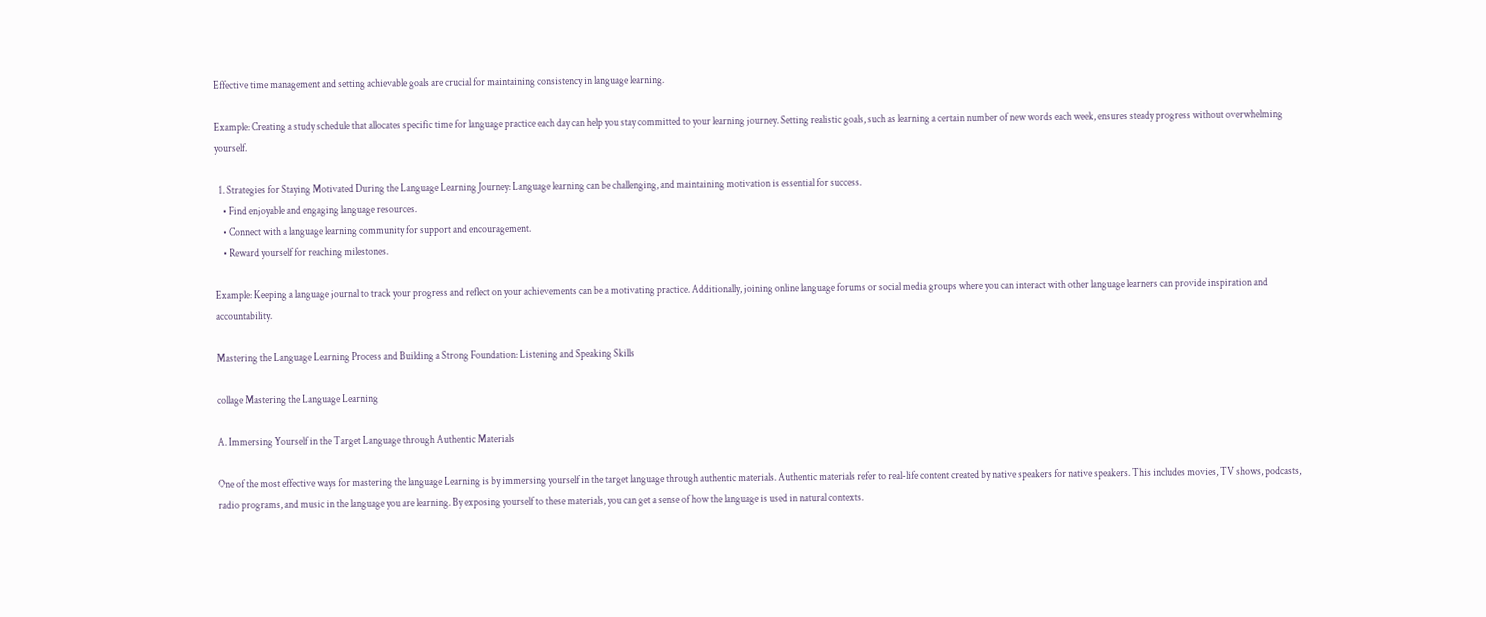Effective time management and setting achievable goals are crucial for maintaining consistency in language learning.

Example: Creating a study schedule that allocates specific time for language practice each day can help you stay committed to your learning journey. Setting realistic goals, such as learning a certain number of new words each week, ensures steady progress without overwhelming yourself.

  1. Strategies for Staying Motivated During the Language Learning Journey: Language learning can be challenging, and maintaining motivation is essential for success.
    • Find enjoyable and engaging language resources.
    • Connect with a language learning community for support and encouragement.
    • Reward yourself for reaching milestones.

Example: Keeping a language journal to track your progress and reflect on your achievements can be a motivating practice. Additionally, joining online language forums or social media groups where you can interact with other language learners can provide inspiration and accountability.

Mastering the Language Learning Process and Building a Strong Foundation: Listening and Speaking Skills

collage Mastering the Language Learning

A. Immersing Yourself in the Target Language through Authentic Materials

One of the most effective ways for mastering the language Learning is by immersing yourself in the target language through authentic materials. Authentic materials refer to real-life content created by native speakers for native speakers. This includes movies, TV shows, podcasts, radio programs, and music in the language you are learning. By exposing yourself to these materials, you can get a sense of how the language is used in natural contexts.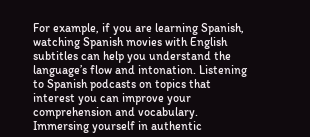For example, if you are learning Spanish, watching Spanish movies with English subtitles can help you understand the language’s flow and intonation. Listening to Spanish podcasts on topics that interest you can improve your comprehension and vocabulary. Immersing yourself in authentic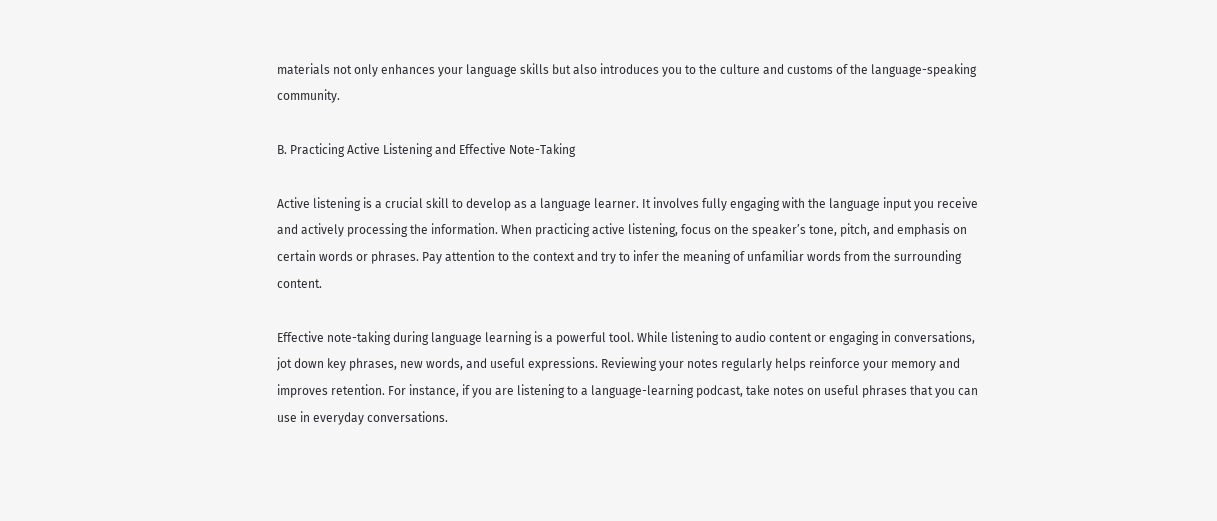materials not only enhances your language skills but also introduces you to the culture and customs of the language-speaking community.

B. Practicing Active Listening and Effective Note-Taking

Active listening is a crucial skill to develop as a language learner. It involves fully engaging with the language input you receive and actively processing the information. When practicing active listening, focus on the speaker’s tone, pitch, and emphasis on certain words or phrases. Pay attention to the context and try to infer the meaning of unfamiliar words from the surrounding content.

Effective note-taking during language learning is a powerful tool. While listening to audio content or engaging in conversations, jot down key phrases, new words, and useful expressions. Reviewing your notes regularly helps reinforce your memory and improves retention. For instance, if you are listening to a language-learning podcast, take notes on useful phrases that you can use in everyday conversations.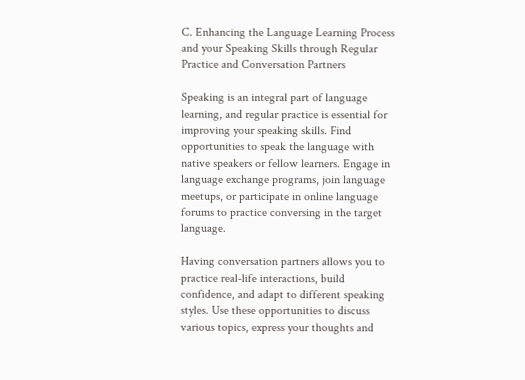C. Enhancing the Language Learning Process and your Speaking Skills through Regular Practice and Conversation Partners

Speaking is an integral part of language learning, and regular practice is essential for improving your speaking skills. Find opportunities to speak the language with native speakers or fellow learners. Engage in language exchange programs, join language meetups, or participate in online language forums to practice conversing in the target language.

Having conversation partners allows you to practice real-life interactions, build confidence, and adapt to different speaking styles. Use these opportunities to discuss various topics, express your thoughts and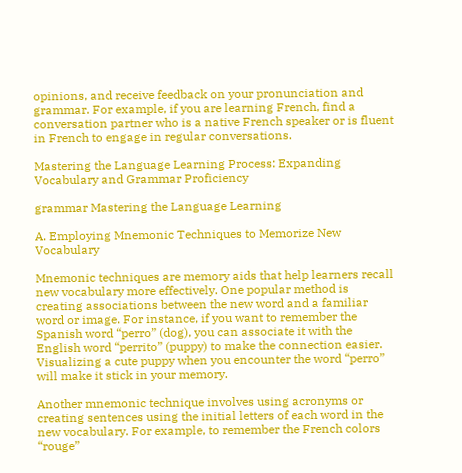opinions, and receive feedback on your pronunciation and grammar. For example, if you are learning French, find a conversation partner who is a native French speaker or is fluent in French to engage in regular conversations.

Mastering the Language Learning Process: Expanding Vocabulary and Grammar Proficiency

grammar Mastering the Language Learning

A. Employing Mnemonic Techniques to Memorize New Vocabulary

Mnemonic techniques are memory aids that help learners recall new vocabulary more effectively. One popular method is creating associations between the new word and a familiar word or image. For instance, if you want to remember the Spanish word “perro” (dog), you can associate it with the English word “perrito” (puppy) to make the connection easier. Visualizing a cute puppy when you encounter the word “perro” will make it stick in your memory.

Another mnemonic technique involves using acronyms or creating sentences using the initial letters of each word in the new vocabulary. For example, to remember the French colors “rouge”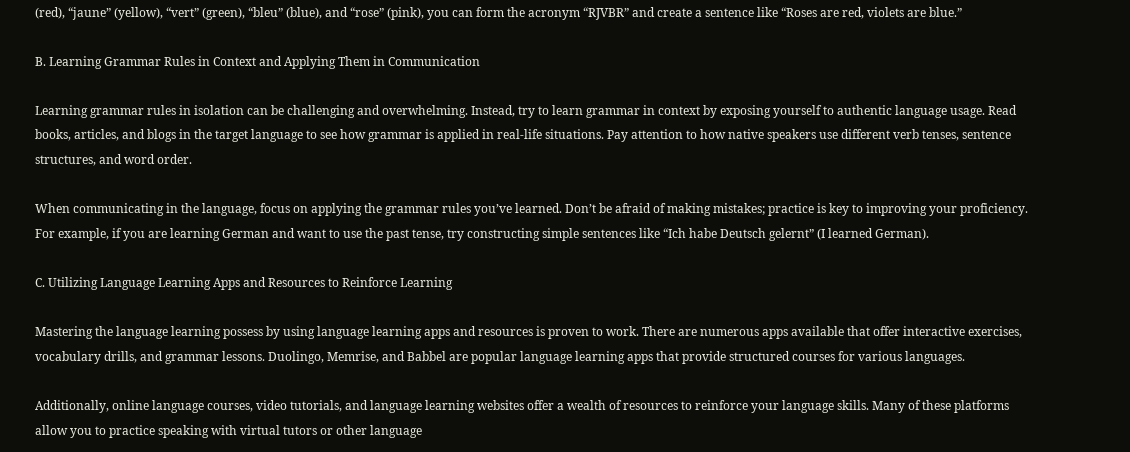(red), “jaune” (yellow), “vert” (green), “bleu” (blue), and “rose” (pink), you can form the acronym “RJVBR” and create a sentence like “Roses are red, violets are blue.”

B. Learning Grammar Rules in Context and Applying Them in Communication

Learning grammar rules in isolation can be challenging and overwhelming. Instead, try to learn grammar in context by exposing yourself to authentic language usage. Read books, articles, and blogs in the target language to see how grammar is applied in real-life situations. Pay attention to how native speakers use different verb tenses, sentence structures, and word order.

When communicating in the language, focus on applying the grammar rules you’ve learned. Don’t be afraid of making mistakes; practice is key to improving your proficiency. For example, if you are learning German and want to use the past tense, try constructing simple sentences like “Ich habe Deutsch gelernt” (I learned German).

C. Utilizing Language Learning Apps and Resources to Reinforce Learning

Mastering the language learning possess by using language learning apps and resources is proven to work. There are numerous apps available that offer interactive exercises, vocabulary drills, and grammar lessons. Duolingo, Memrise, and Babbel are popular language learning apps that provide structured courses for various languages.

Additionally, online language courses, video tutorials, and language learning websites offer a wealth of resources to reinforce your language skills. Many of these platforms allow you to practice speaking with virtual tutors or other language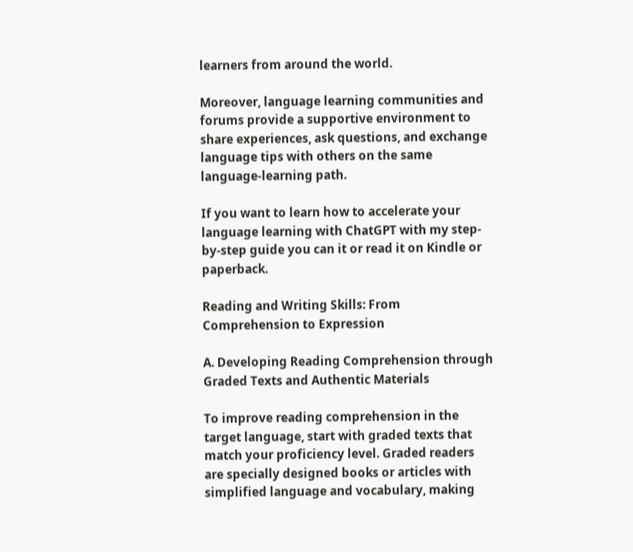learners from around the world.

Moreover, language learning communities and forums provide a supportive environment to share experiences, ask questions, and exchange language tips with others on the same language-learning path.

If you want to learn how to accelerate your language learning with ChatGPT with my step-by-step guide you can it or read it on Kindle or paperback.

Reading and Writing Skills: From Comprehension to Expression

A. Developing Reading Comprehension through Graded Texts and Authentic Materials

To improve reading comprehension in the target language, start with graded texts that match your proficiency level. Graded readers are specially designed books or articles with simplified language and vocabulary, making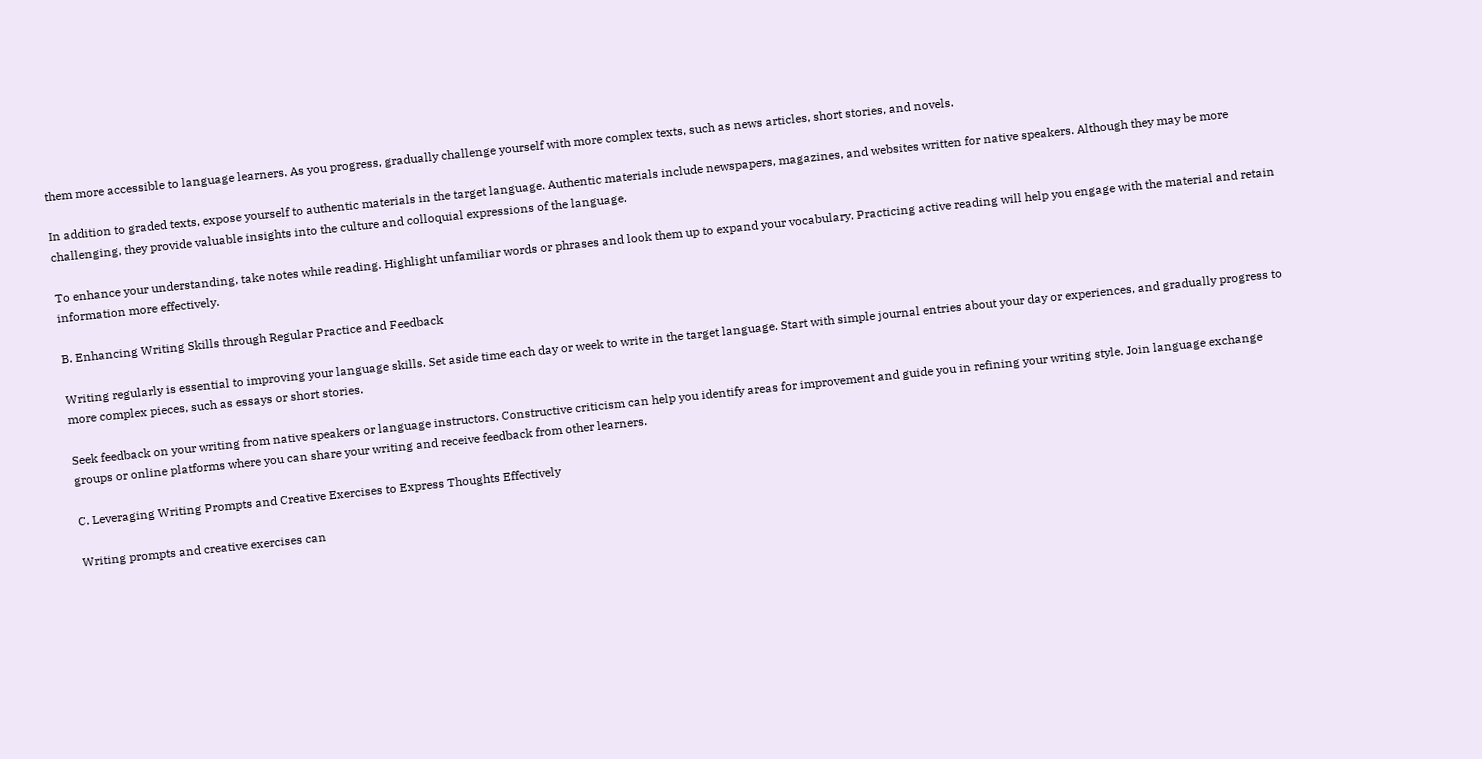them more accessible to language learners. As you progress, gradually challenge yourself with more complex texts, such as news articles, short stories, and novels.

In addition to graded texts, expose yourself to authentic materials in the target language. Authentic materials include newspapers, magazines, and websites written for native speakers. Although they may be more challenging, they provide valuable insights into the culture and colloquial expressions of the language.

To enhance your understanding, take notes while reading. Highlight unfamiliar words or phrases and look them up to expand your vocabulary. Practicing active reading will help you engage with the material and retain information more effectively.

B. Enhancing Writing Skills through Regular Practice and Feedback

Writing regularly is essential to improving your language skills. Set aside time each day or week to write in the target language. Start with simple journal entries about your day or experiences, and gradually progress to more complex pieces, such as essays or short stories.

Seek feedback on your writing from native speakers or language instructors. Constructive criticism can help you identify areas for improvement and guide you in refining your writing style. Join language exchange groups or online platforms where you can share your writing and receive feedback from other learners.

C. Leveraging Writing Prompts and Creative Exercises to Express Thoughts Effectively

Writing prompts and creative exercises can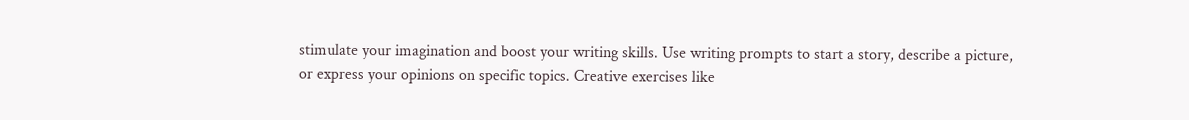stimulate your imagination and boost your writing skills. Use writing prompts to start a story, describe a picture, or express your opinions on specific topics. Creative exercises like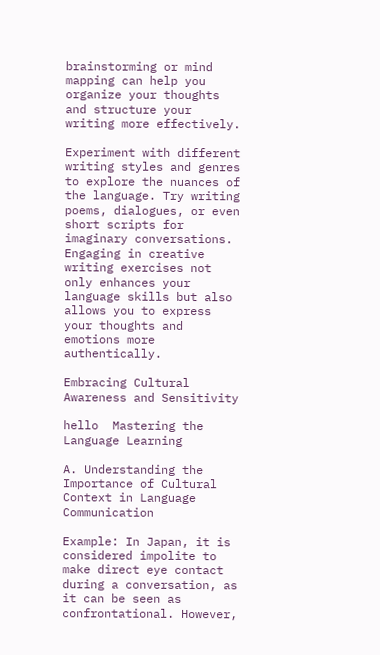brainstorming or mind mapping can help you organize your thoughts and structure your writing more effectively.

Experiment with different writing styles and genres to explore the nuances of the language. Try writing poems, dialogues, or even short scripts for imaginary conversations. Engaging in creative writing exercises not only enhances your language skills but also allows you to express your thoughts and emotions more authentically.

Embracing Cultural Awareness and Sensitivity

hello  Mastering the Language Learning

A. Understanding the Importance of Cultural Context in Language Communication

Example: In Japan, it is considered impolite to make direct eye contact during a conversation, as it can be seen as confrontational. However,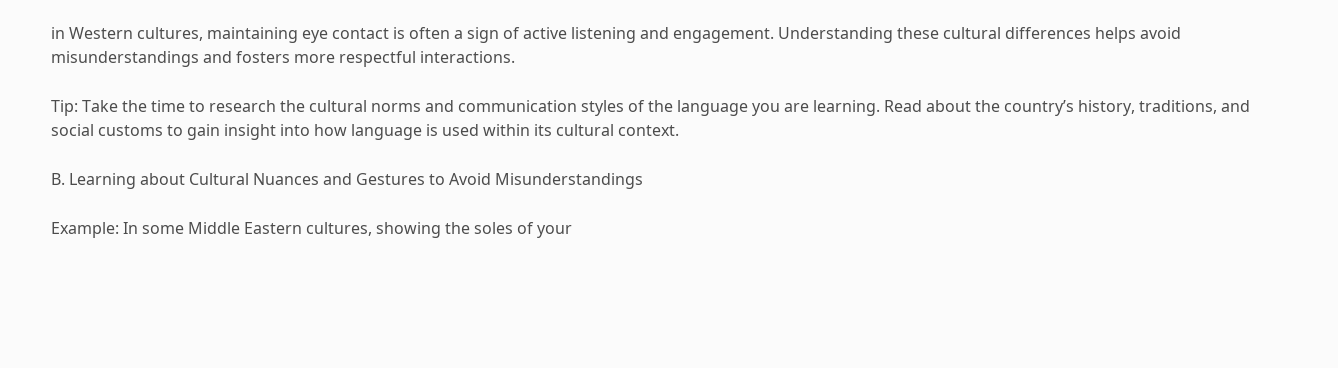in Western cultures, maintaining eye contact is often a sign of active listening and engagement. Understanding these cultural differences helps avoid misunderstandings and fosters more respectful interactions.

Tip: Take the time to research the cultural norms and communication styles of the language you are learning. Read about the country’s history, traditions, and social customs to gain insight into how language is used within its cultural context.

B. Learning about Cultural Nuances and Gestures to Avoid Misunderstandings

Example: In some Middle Eastern cultures, showing the soles of your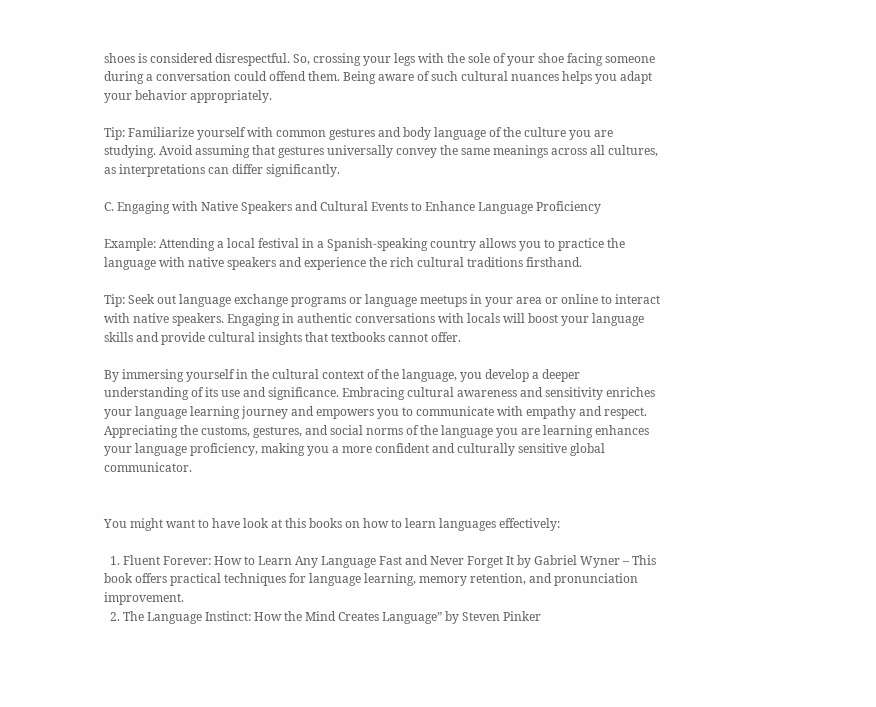shoes is considered disrespectful. So, crossing your legs with the sole of your shoe facing someone during a conversation could offend them. Being aware of such cultural nuances helps you adapt your behavior appropriately.

Tip: Familiarize yourself with common gestures and body language of the culture you are studying. Avoid assuming that gestures universally convey the same meanings across all cultures, as interpretations can differ significantly.

C. Engaging with Native Speakers and Cultural Events to Enhance Language Proficiency

Example: Attending a local festival in a Spanish-speaking country allows you to practice the language with native speakers and experience the rich cultural traditions firsthand.

Tip: Seek out language exchange programs or language meetups in your area or online to interact with native speakers. Engaging in authentic conversations with locals will boost your language skills and provide cultural insights that textbooks cannot offer.

By immersing yourself in the cultural context of the language, you develop a deeper understanding of its use and significance. Embracing cultural awareness and sensitivity enriches your language learning journey and empowers you to communicate with empathy and respect. Appreciating the customs, gestures, and social norms of the language you are learning enhances your language proficiency, making you a more confident and culturally sensitive global communicator.


You might want to have look at this books on how to learn languages effectively:

  1. Fluent Forever: How to Learn Any Language Fast and Never Forget It by Gabriel Wyner – This book offers practical techniques for language learning, memory retention, and pronunciation improvement.
  2. The Language Instinct: How the Mind Creates Language” by Steven Pinker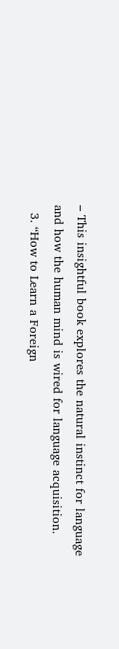– This insightful book explores the natural instinct for language and how the human mind is wired for language acquisition.
  3. “How to Learn a Foreign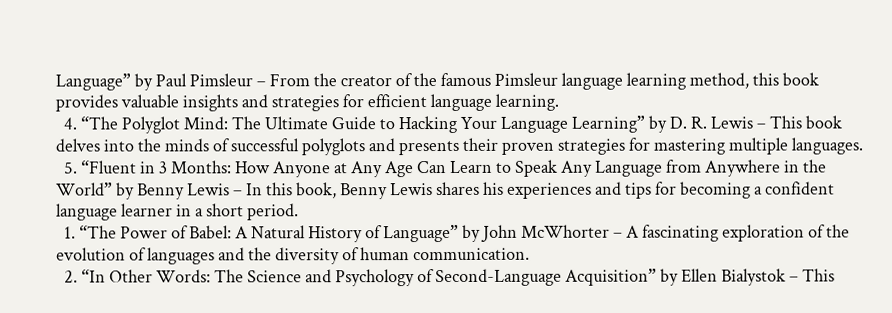Language” by Paul Pimsleur – From the creator of the famous Pimsleur language learning method, this book provides valuable insights and strategies for efficient language learning.
  4. “The Polyglot Mind: The Ultimate Guide to Hacking Your Language Learning” by D. R. Lewis – This book delves into the minds of successful polyglots and presents their proven strategies for mastering multiple languages.
  5. “Fluent in 3 Months: How Anyone at Any Age Can Learn to Speak Any Language from Anywhere in the World” by Benny Lewis – In this book, Benny Lewis shares his experiences and tips for becoming a confident language learner in a short period.
  1. “The Power of Babel: A Natural History of Language” by John McWhorter – A fascinating exploration of the evolution of languages and the diversity of human communication.
  2. “In Other Words: The Science and Psychology of Second-Language Acquisition” by Ellen Bialystok – This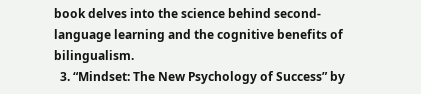book delves into the science behind second-language learning and the cognitive benefits of bilingualism.
  3. “Mindset: The New Psychology of Success” by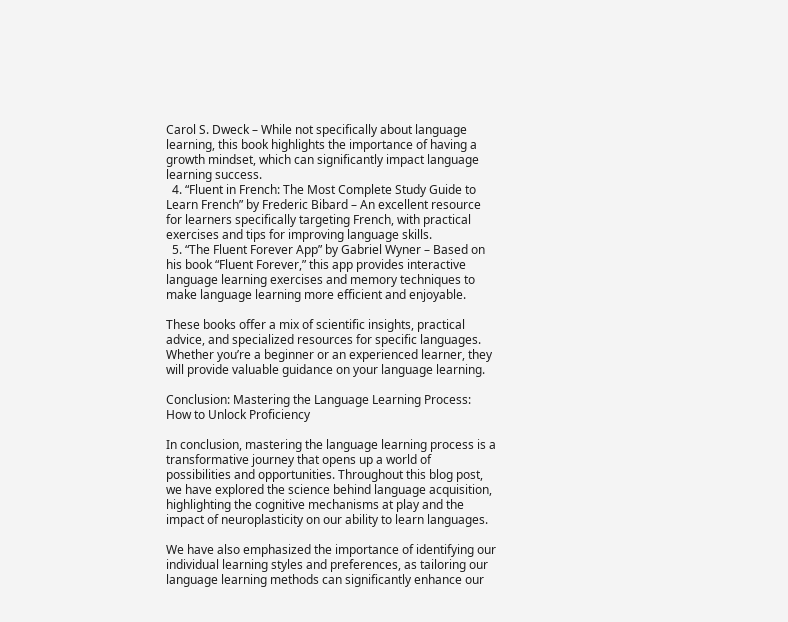Carol S. Dweck – While not specifically about language learning, this book highlights the importance of having a growth mindset, which can significantly impact language learning success.
  4. “Fluent in French: The Most Complete Study Guide to Learn French” by Frederic Bibard – An excellent resource for learners specifically targeting French, with practical exercises and tips for improving language skills.
  5. “The Fluent Forever App” by Gabriel Wyner – Based on his book “Fluent Forever,” this app provides interactive language learning exercises and memory techniques to make language learning more efficient and enjoyable.

These books offer a mix of scientific insights, practical advice, and specialized resources for specific languages. Whether you’re a beginner or an experienced learner, they will provide valuable guidance on your language learning.

Conclusion: Mastering the Language Learning Process: How to Unlock Proficiency

In conclusion, mastering the language learning process is a transformative journey that opens up a world of possibilities and opportunities. Throughout this blog post, we have explored the science behind language acquisition, highlighting the cognitive mechanisms at play and the impact of neuroplasticity on our ability to learn languages.

We have also emphasized the importance of identifying our individual learning styles and preferences, as tailoring our language learning methods can significantly enhance our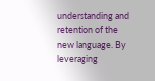understanding and retention of the new language. By leveraging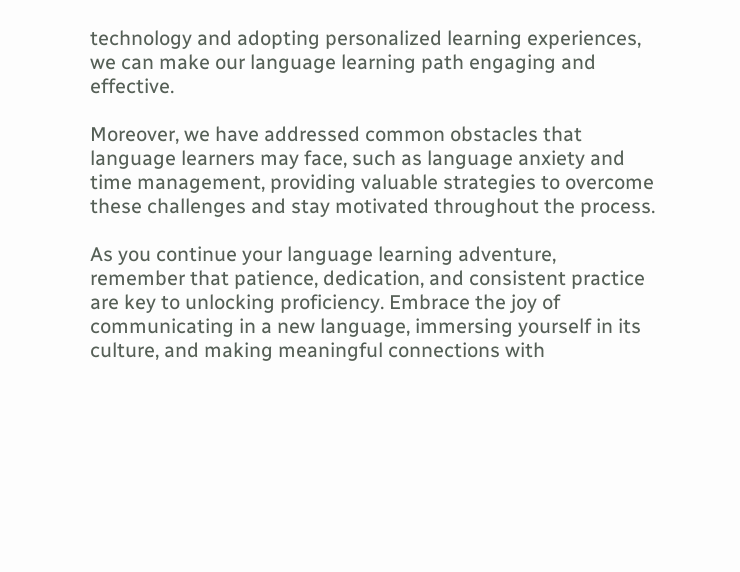technology and adopting personalized learning experiences, we can make our language learning path engaging and effective.

Moreover, we have addressed common obstacles that language learners may face, such as language anxiety and time management, providing valuable strategies to overcome these challenges and stay motivated throughout the process.

As you continue your language learning adventure, remember that patience, dedication, and consistent practice are key to unlocking proficiency. Embrace the joy of communicating in a new language, immersing yourself in its culture, and making meaningful connections with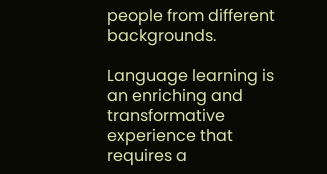people from different backgrounds.

Language learning is an enriching and transformative experience that requires a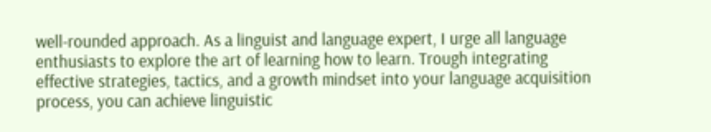well-rounded approach. As a linguist and language expert, I urge all language enthusiasts to explore the art of learning how to learn. Trough integrating effective strategies, tactics, and a growth mindset into your language acquisition process, you can achieve linguistic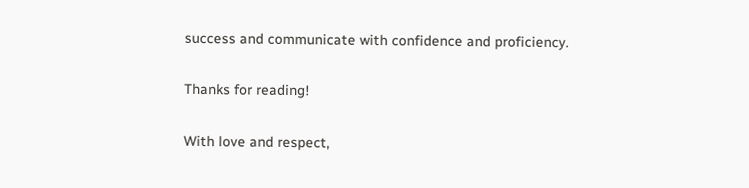success and communicate with confidence and proficiency.

Thanks for reading!

With love and respect,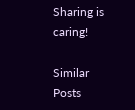Sharing is caring!

Similar Posts